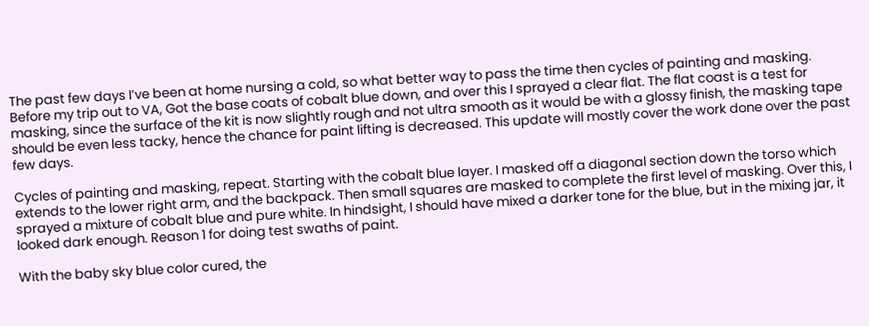The past few days I’ve been at home nursing a cold, so what better way to pass the time then cycles of painting and masking. Before my trip out to VA, Got the base coats of cobalt blue down, and over this I sprayed a clear flat. The flat coast is a test for masking, since the surface of the kit is now slightly rough and not ultra smooth as it would be with a glossy finish, the masking tape should be even less tacky, hence the chance for paint lifting is decreased. This update will mostly cover the work done over the past few days.

Cycles of painting and masking, repeat. Starting with the cobalt blue layer. I masked off a diagonal section down the torso which extends to the lower right arm, and the backpack. Then small squares are masked to complete the first level of masking. Over this, I sprayed a mixture of cobalt blue and pure white. In hindsight, I should have mixed a darker tone for the blue, but in the mixing jar, it looked dark enough. Reason 1 for doing test swaths of paint.

With the baby sky blue color cured, the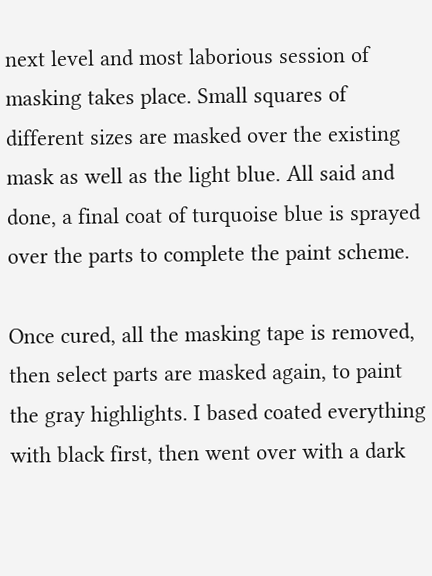next level and most laborious session of masking takes place. Small squares of different sizes are masked over the existing mask as well as the light blue. All said and done, a final coat of turquoise blue is sprayed over the parts to complete the paint scheme.

Once cured, all the masking tape is removed, then select parts are masked again, to paint the gray highlights. I based coated everything with black first, then went over with a dark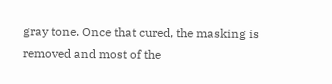gray tone. Once that cured, the masking is removed and most of the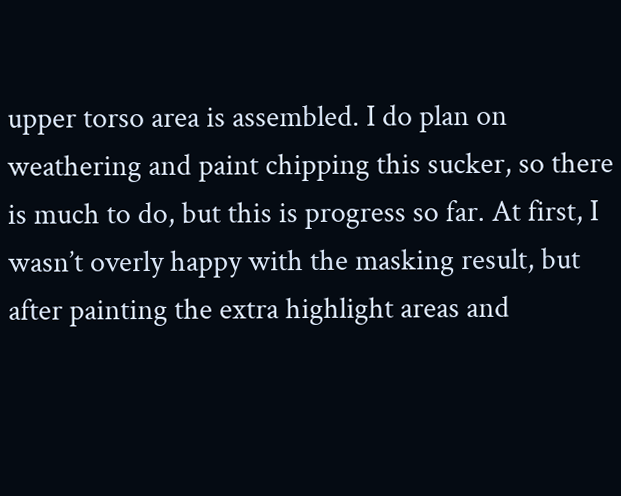upper torso area is assembled. I do plan on weathering and paint chipping this sucker, so there is much to do, but this is progress so far. At first, I wasn’t overly happy with the masking result, but after painting the extra highlight areas and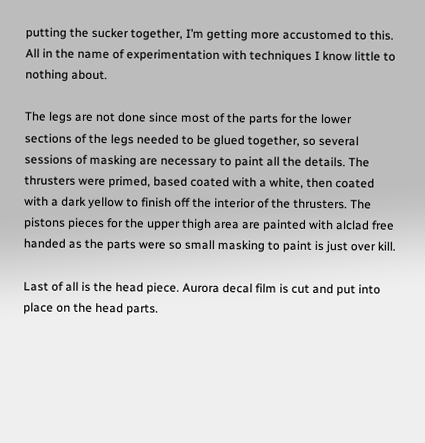putting the sucker together, I’m getting more accustomed to this. All in the name of experimentation with techniques I know little to nothing about.

The legs are not done since most of the parts for the lower sections of the legs needed to be glued together, so several sessions of masking are necessary to paint all the details. The thrusters were primed, based coated with a white, then coated with a dark yellow to finish off the interior of the thrusters. The pistons pieces for the upper thigh area are painted with alclad free handed as the parts were so small masking to paint is just over kill.

Last of all is the head piece. Aurora decal film is cut and put into place on the head parts.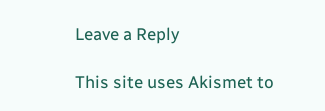Leave a Reply

This site uses Akismet to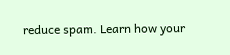reduce spam. Learn how your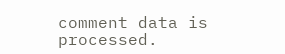comment data is processed.